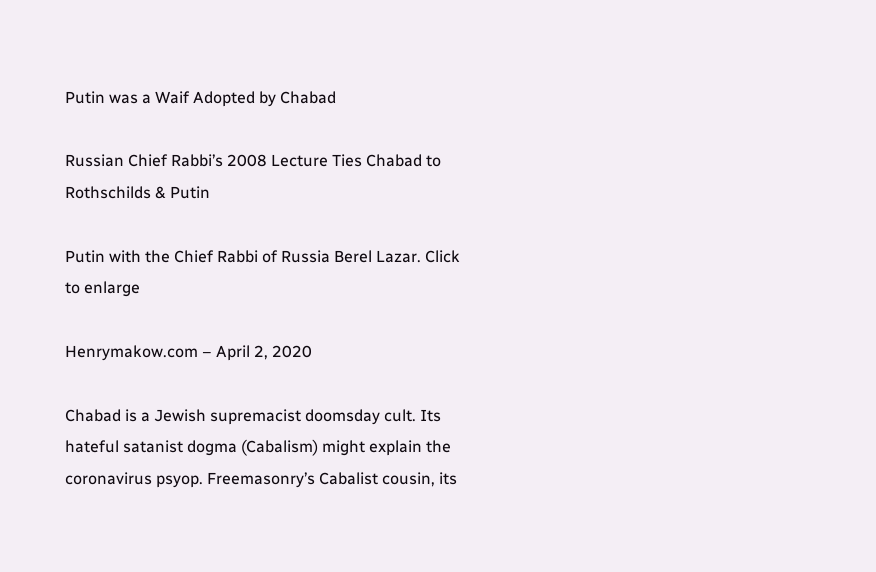Putin was a Waif Adopted by Chabad

Russian Chief Rabbi’s 2008 Lecture Ties Chabad to Rothschilds & Putin

Putin with the Chief Rabbi of Russia Berel Lazar. Click to enlarge

Henrymakow.com – April 2, 2020

Chabad is a Jewish supremacist doomsday cult. Its hateful satanist dogma (Cabalism) might explain the coronavirus psyop. Freemasonry’s Cabalist cousin, its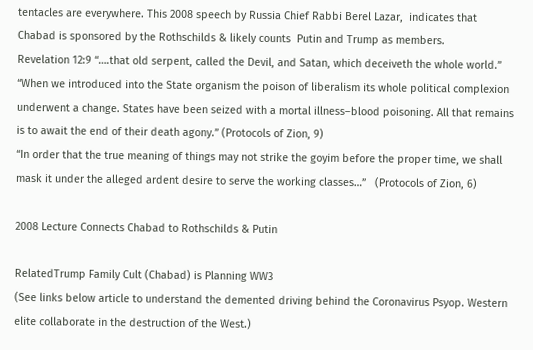tentacles are everywhere. This 2008 speech by Russia Chief Rabbi Berel Lazar,  indicates that Chabad is sponsored by the Rothschilds & likely counts  Putin and Trump as members.
Revelation 12:9 “….that old serpent, called the Devil, and Satan, which deceiveth the whole world.”
“When we introduced into the State organism the poison of liberalism its whole political complexion underwent a change. States have been seized with a mortal illness–blood poisoning. All that remains is to await the end of their death agony.” (Protocols of Zion, 9)
“In order that the true meaning of things may not strike the goyim before the proper time, we shall mask it under the alleged ardent desire to serve the working classes…”   (Protocols of Zion, 6)

2008 Lecture Connects Chabad to Rothschilds & Putin

RelatedTrump Family Cult (Chabad) is Planning WW3
(See links below article to understand the demented driving behind the Coronavirus Psyop. Western elite collaborate in the destruction of the West.)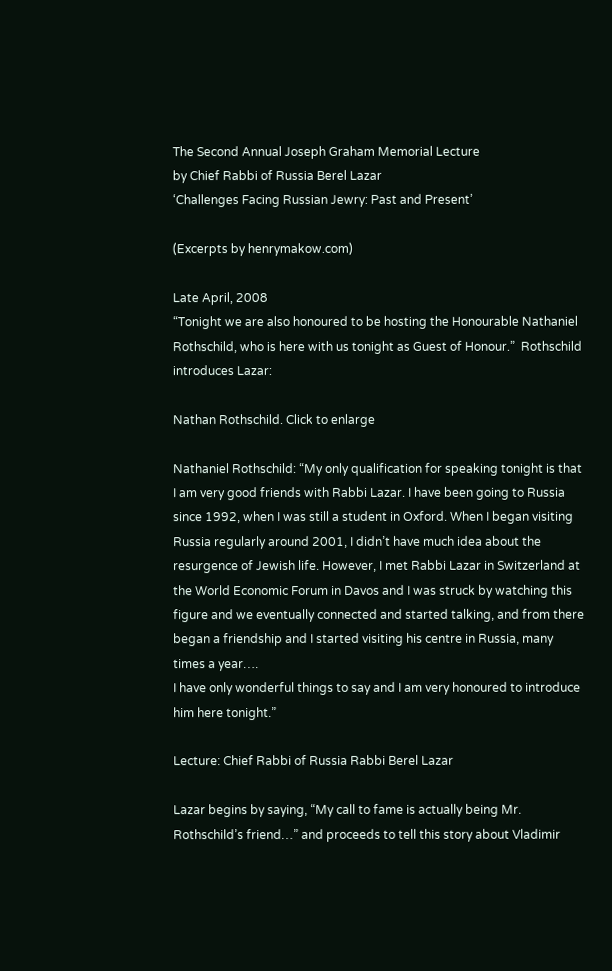The Second Annual Joseph Graham Memorial Lecture
by Chief Rabbi of Russia Berel Lazar
‘Challenges Facing Russian Jewry: Past and Present’

(Excerpts by henrymakow.com)

Late April, 2008
“Tonight we are also honoured to be hosting the Honourable Nathaniel Rothschild, who is here with us tonight as Guest of Honour.”  Rothschild introduces Lazar:

Nathan Rothschild. Click to enlarge

Nathaniel Rothschild: “My only qualification for speaking tonight is that I am very good friends with Rabbi Lazar. I have been going to Russia since 1992, when I was still a student in Oxford. When I began visiting Russia regularly around 2001, I didn’t have much idea about the resurgence of Jewish life. However, I met Rabbi Lazar in Switzerland at the World Economic Forum in Davos and I was struck by watching this figure and we eventually connected and started talking, and from there began a friendship and I started visiting his centre in Russia, many times a year….
I have only wonderful things to say and I am very honoured to introduce him here tonight.”

Lecture: Chief Rabbi of Russia Rabbi Berel Lazar

Lazar begins by saying, “My call to fame is actually being Mr. Rothschild’s friend…” and proceeds to tell this story about Vladimir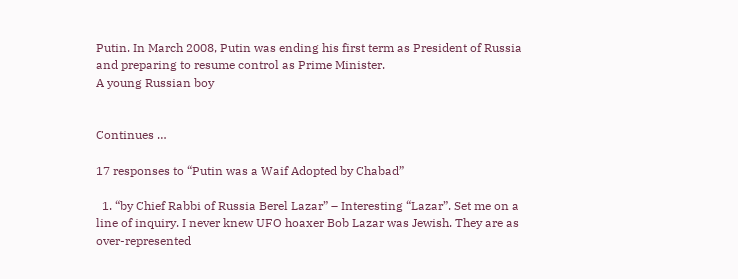Putin. In March 2008, Putin was ending his first term as President of Russia and preparing to resume control as Prime Minister.
A young Russian boy


Continues …

17 responses to “Putin was a Waif Adopted by Chabad”

  1. “by Chief Rabbi of Russia Berel Lazar” – Interesting “Lazar”. Set me on a line of inquiry. I never knew UFO hoaxer Bob Lazar was Jewish. They are as over-represented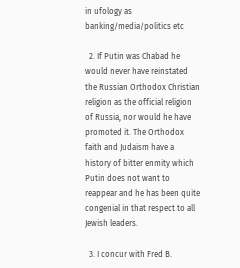in ufology as banking/media/politics etc

  2. If Putin was Chabad he would never have reinstated the Russian Orthodox Christian religion as the official religion of Russia, nor would he have promoted it. The Orthodox faith and Judaism have a history of bitter enmity which Putin does not want to reappear and he has been quite congenial in that respect to all Jewish leaders.

  3. I concur with Fred B.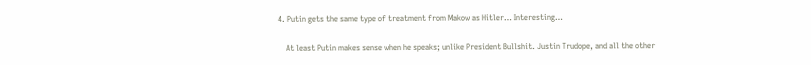4. Putin gets the same type of treatment from Makow as Hitler… Interesting…

    At least Putin makes sense when he speaks; unlike President Bullshit. Justin Trudope, and all the other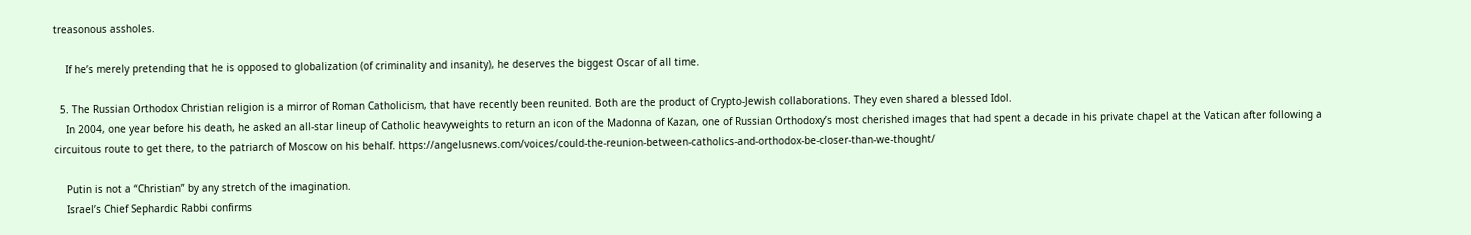treasonous assholes.

    If he’s merely pretending that he is opposed to globalization (of criminality and insanity), he deserves the biggest Oscar of all time.

  5. The Russian Orthodox Christian religion is a mirror of Roman Catholicism, that have recently been reunited. Both are the product of Crypto-Jewish collaborations. They even shared a blessed Idol.
    In 2004, one year before his death, he asked an all-star lineup of Catholic heavyweights to return an icon of the Madonna of Kazan, one of Russian Orthodoxy’s most cherished images that had spent a decade in his private chapel at the Vatican after following a circuitous route to get there, to the patriarch of Moscow on his behalf. https://angelusnews.com/voices/could-the-reunion-between-catholics-and-orthodox-be-closer-than-we-thought/

    Putin is not a “Christian” by any stretch of the imagination.
    Israel’s Chief Sephardic Rabbi confirms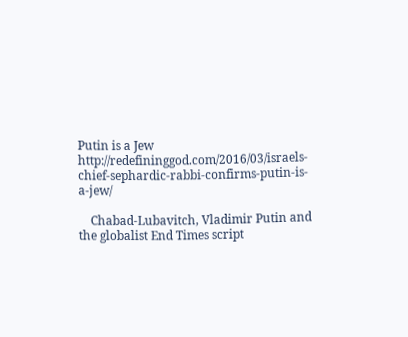Putin is a Jew http://redefininggod.com/2016/03/israels-chief-sephardic-rabbi-confirms-putin-is-a-jew/

    Chabad-Lubavitch, Vladimir Putin and the globalist End Times script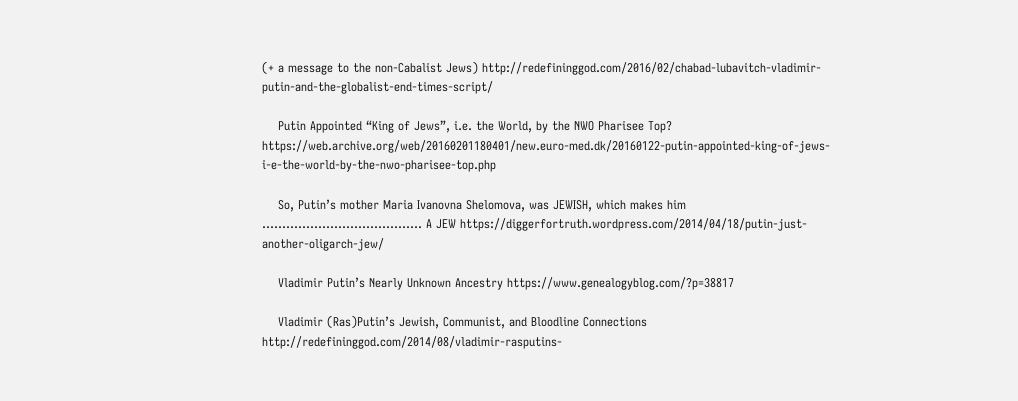(+ a message to the non-Cabalist Jews) http://redefininggod.com/2016/02/chabad-lubavitch-vladimir-putin-and-the-globalist-end-times-script/

    Putin Appointed “King of Jews”, i.e. the World, by the NWO Pharisee Top? https://web.archive.org/web/20160201180401/new.euro-med.dk/20160122-putin-appointed-king-of-jews-i-e-the-world-by-the-nwo-pharisee-top.php

    So, Putin’s mother Maria Ivanovna Shelomova, was JEWISH, which makes him …………………………………. A JEW https://diggerfortruth.wordpress.com/2014/04/18/putin-just-another-oligarch-jew/

    Vladimir Putin’s Nearly Unknown Ancestry https://www.genealogyblog.com/?p=38817

    Vladimir (Ras)Putin’s Jewish, Communist, and Bloodline Connections http://redefininggod.com/2014/08/vladimir-rasputins-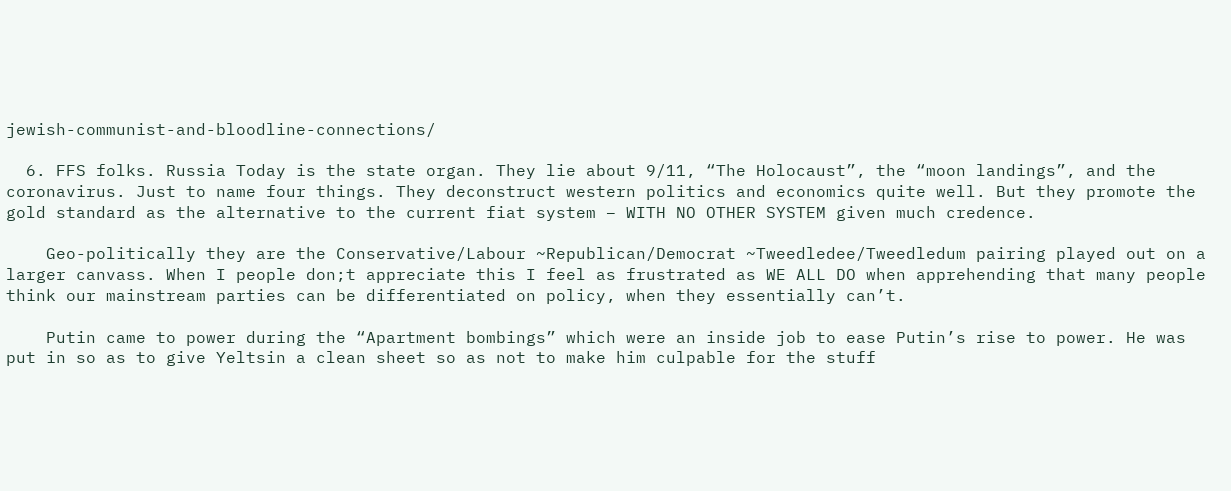jewish-communist-and-bloodline-connections/

  6. FFS folks. Russia Today is the state organ. They lie about 9/11, “The Holocaust”, the “moon landings”, and the coronavirus. Just to name four things. They deconstruct western politics and economics quite well. But they promote the gold standard as the alternative to the current fiat system – WITH NO OTHER SYSTEM given much credence.

    Geo-politically they are the Conservative/Labour ~Republican/Democrat ~Tweedledee/Tweedledum pairing played out on a larger canvass. When I people don;t appreciate this I feel as frustrated as WE ALL DO when apprehending that many people think our mainstream parties can be differentiated on policy, when they essentially can’t.

    Putin came to power during the “Apartment bombings” which were an inside job to ease Putin’s rise to power. He was put in so as to give Yeltsin a clean sheet so as not to make him culpable for the stuff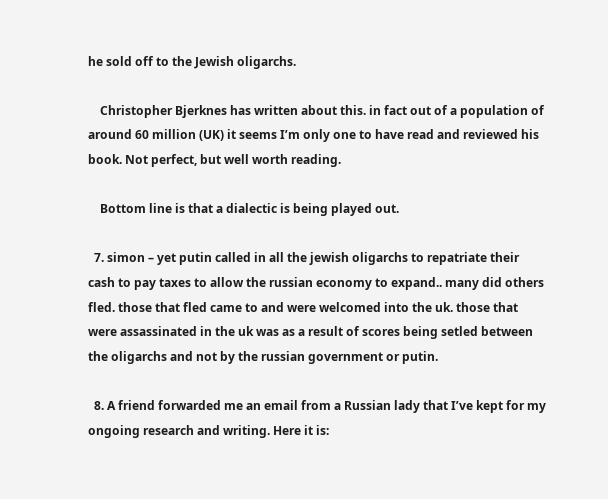he sold off to the Jewish oligarchs.

    Christopher Bjerknes has written about this. in fact out of a population of around 60 million (UK) it seems I’m only one to have read and reviewed his book. Not perfect, but well worth reading.

    Bottom line is that a dialectic is being played out.

  7. simon – yet putin called in all the jewish oligarchs to repatriate their cash to pay taxes to allow the russian economy to expand.. many did others fled. those that fled came to and were welcomed into the uk. those that were assassinated in the uk was as a result of scores being setled between the oligarchs and not by the russian government or putin.

  8. A friend forwarded me an email from a Russian lady that I’ve kept for my ongoing research and writing. Here it is: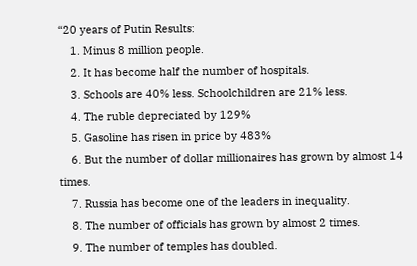“20 years of Putin Results:
    1. Minus 8 million people.
    2. It has become half the number of hospitals.
    3. Schools are 40% less. Schoolchildren are 21% less.
    4. The ruble depreciated by 129%
    5. Gasoline has risen in price by 483%
    6. But the number of dollar millionaires has grown by almost 14 times.
    7. Russia has become one of the leaders in inequality.
    8. The number of officials has grown by almost 2 times.
    9. The number of temples has doubled.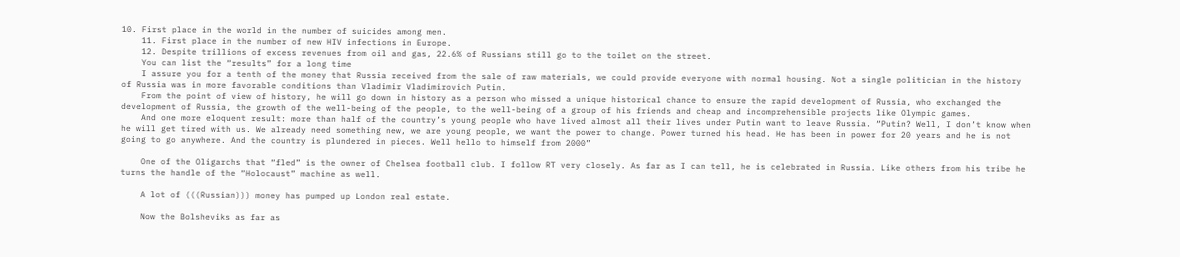10. First place in the world in the number of suicides among men.
    11. First place in the number of new HIV infections in Europe.
    12. Despite trillions of excess revenues from oil and gas, 22.6% of Russians still go to the toilet on the street.
    You can list the “results” for a long time
    I assure you for a tenth of the money that Russia received from the sale of raw materials, we could provide everyone with normal housing. Not a single politician in the history of Russia was in more favorable conditions than Vladimir Vladimirovich Putin.
    From the point of view of history, he will go down in history as a person who missed a unique historical chance to ensure the rapid development of Russia, who exchanged the development of Russia, the growth of the well-being of the people, to the well-being of a group of his friends and cheap and incomprehensible projects like Olympic games.
    And one more eloquent result: more than half of the country’s young people who have lived almost all their lives under Putin want to leave Russia. “Putin? Well, I don’t know when he will get tired with us. We already need something new, we are young people, we want the power to change. Power turned his head. He has been in power for 20 years and he is not going to go anywhere. And the country is plundered in pieces. Well hello to himself from 2000”

    One of the Oligarchs that “fled” is the owner of Chelsea football club. I follow RT very closely. As far as I can tell, he is celebrated in Russia. Like others from his tribe he turns the handle of the “Holocaust” machine as well.

    A lot of (((Russian))) money has pumped up London real estate.

    Now the Bolsheviks as far as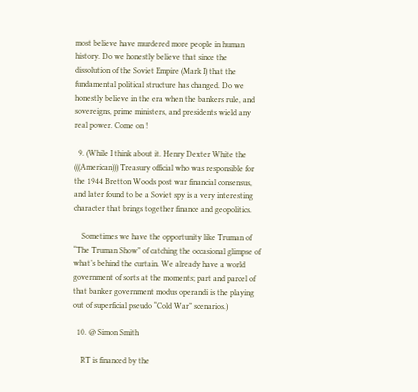most believe have murdered more people in human history. Do we honestly believe that since the dissolution of the Soviet Empire (Mark I) that the fundamental political structure has changed. Do we honestly believe in the era when the bankers rule, and sovereigns, prime ministers, and presidents wield any real power. Come on !

  9. (While I think about it. Henry Dexter White the (((American))) Treasury official who was responsible for the 1944 Bretton Woods post war financial consensus, and later found to be a Soviet spy is a very interesting character that brings together finance and geopolitics.

    Sometimes we have the opportunity like Truman of “The Truman Show” of catching the occasional glimpse of what’s behind the curtain. We already have a world government of sorts at the moments; part and parcel of that banker government modus operandi is the playing out of superficial pseudo “Cold War” scenarios.)

  10. @ Simon Smith

    RT is financed by the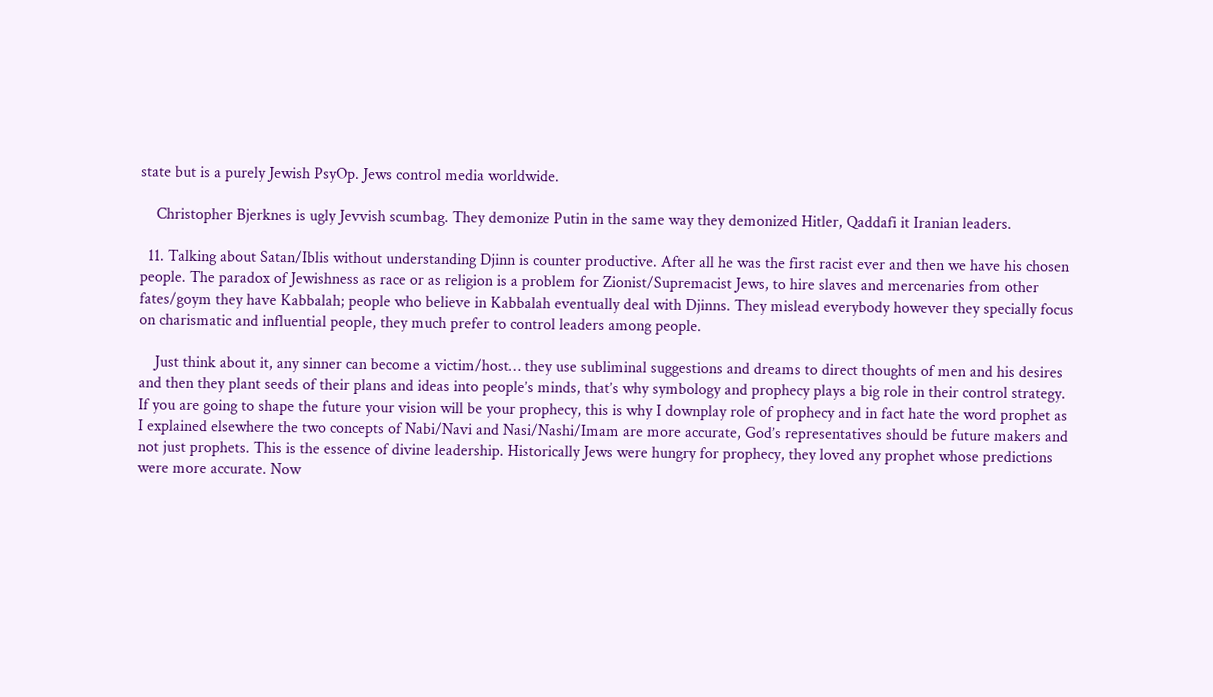state but is a purely Jewish PsyOp. Jews control media worldwide.

    Christopher Bjerknes is ugly Jevvish scumbag. They demonize Putin in the same way they demonized Hitler, Qaddafi it Iranian leaders.

  11. Talking about Satan/Iblis without understanding Djinn is counter productive. After all he was the first racist ever and then we have his chosen people. The paradox of Jewishness as race or as religion is a problem for Zionist/Supremacist Jews, to hire slaves and mercenaries from other fates/goym they have Kabbalah; people who believe in Kabbalah eventually deal with Djinns. They mislead everybody however they specially focus on charismatic and influential people, they much prefer to control leaders among people.

    Just think about it, any sinner can become a victim/host… they use subliminal suggestions and dreams to direct thoughts of men and his desires and then they plant seeds of their plans and ideas into people’s minds, that’s why symbology and prophecy plays a big role in their control strategy. If you are going to shape the future your vision will be your prophecy, this is why I downplay role of prophecy and in fact hate the word prophet as I explained elsewhere the two concepts of Nabi/Navi and Nasi/Nashi/Imam are more accurate, God’s representatives should be future makers and not just prophets. This is the essence of divine leadership. Historically Jews were hungry for prophecy, they loved any prophet whose predictions were more accurate. Now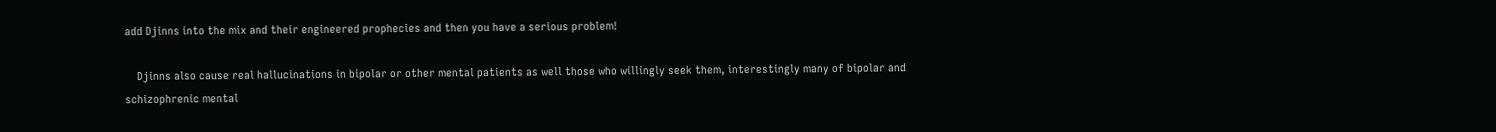add Djinns into the mix and their engineered prophecies and then you have a serious problem!

    Djinns also cause real hallucinations in bipolar or other mental patients as well those who willingly seek them, interestingly many of bipolar and schizophrenic mental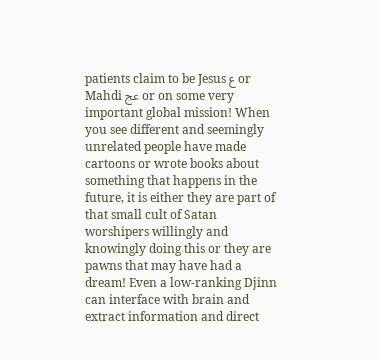patients claim to be Jesus ع or Mahdi عج or on some very important global mission! When you see different and seemingly unrelated people have made cartoons or wrote books about something that happens in the future, it is either they are part of that small cult of Satan worshipers willingly and knowingly doing this or they are pawns that may have had a dream! Even a low-ranking Djinn can interface with brain and extract information and direct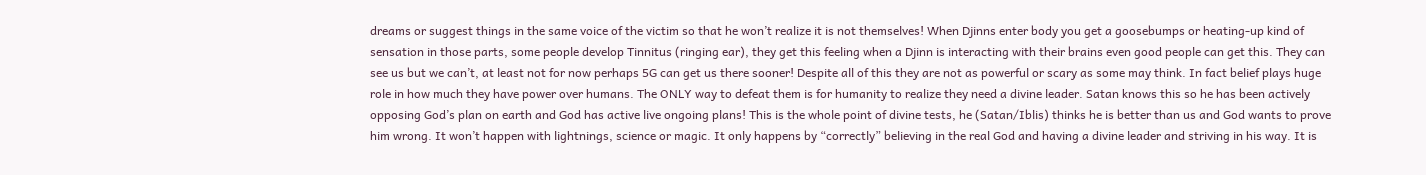dreams or suggest things in the same voice of the victim so that he won’t realize it is not themselves! When Djinns enter body you get a goosebumps or heating-up kind of sensation in those parts, some people develop Tinnitus (ringing ear), they get this feeling when a Djinn is interacting with their brains even good people can get this. They can see us but we can’t, at least not for now perhaps 5G can get us there sooner! Despite all of this they are not as powerful or scary as some may think. In fact belief plays huge role in how much they have power over humans. The ONLY way to defeat them is for humanity to realize they need a divine leader. Satan knows this so he has been actively opposing God’s plan on earth and God has active live ongoing plans! This is the whole point of divine tests, he (Satan/Iblis) thinks he is better than us and God wants to prove him wrong. It won’t happen with lightnings, science or magic. It only happens by “correctly” believing in the real God and having a divine leader and striving in his way. It is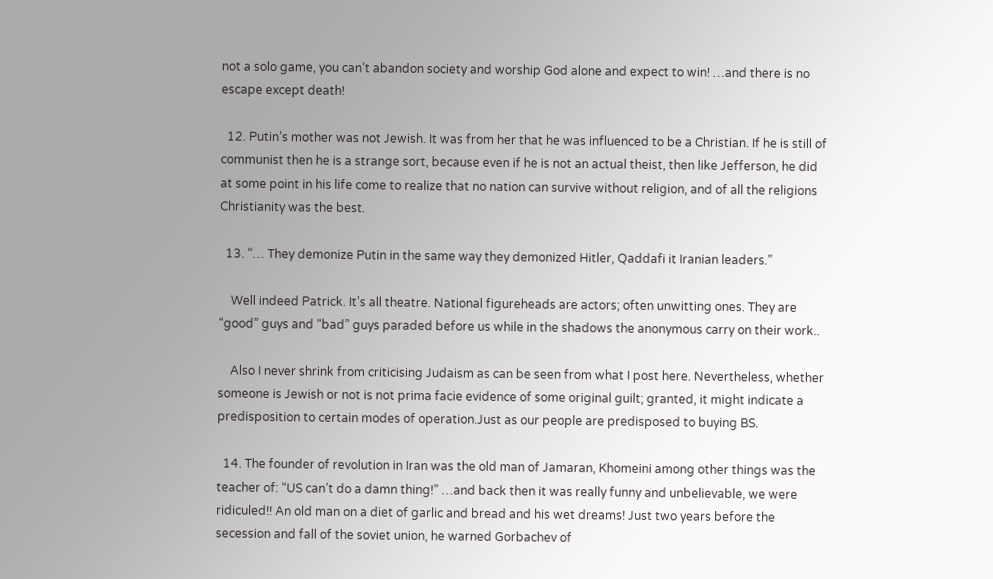not a solo game, you can’t abandon society and worship God alone and expect to win! …and there is no escape except death!

  12. Putin’s mother was not Jewish. It was from her that he was influenced to be a Christian. If he is still of communist then he is a strange sort, because even if he is not an actual theist, then like Jefferson, he did at some point in his life come to realize that no nation can survive without religion, and of all the religions Christianity was the best.

  13. “… They demonize Putin in the same way they demonized Hitler, Qaddafi it Iranian leaders.”

    Well indeed Patrick. It’s all theatre. National figureheads are actors; often unwitting ones. They are “good” guys and “bad” guys paraded before us while in the shadows the anonymous carry on their work..

    Also I never shrink from criticising Judaism as can be seen from what I post here. Nevertheless, whether someone is Jewish or not is not prima facie evidence of some original guilt; granted, it might indicate a predisposition to certain modes of operation.Just as our people are predisposed to buying BS.

  14. The founder of revolution in Iran was the old man of Jamaran, Khomeini among other things was the teacher of: “US can’t do a damn thing!” …and back then it was really funny and unbelievable, we were ridiculed!! An old man on a diet of garlic and bread and his wet dreams! Just two years before the secession and fall of the soviet union, he warned Gorbachev of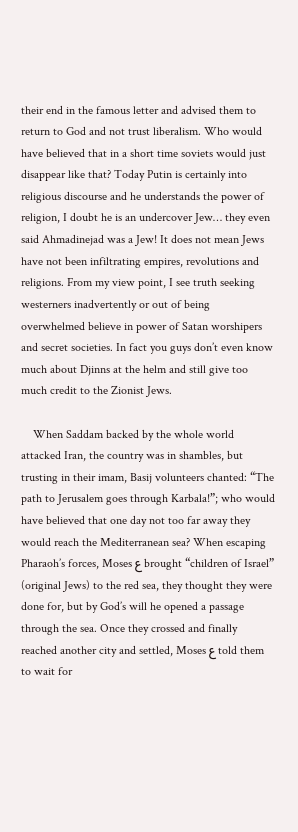their end in the famous letter and advised them to return to God and not trust liberalism. Who would have believed that in a short time soviets would just disappear like that? Today Putin is certainly into religious discourse and he understands the power of religion, I doubt he is an undercover Jew… they even said Ahmadinejad was a Jew! It does not mean Jews have not been infiltrating empires, revolutions and religions. From my view point, I see truth seeking westerners inadvertently or out of being overwhelmed believe in power of Satan worshipers and secret societies. In fact you guys don’t even know much about Djinns at the helm and still give too much credit to the Zionist Jews.

    When Saddam backed by the whole world attacked Iran, the country was in shambles, but trusting in their imam, Basij volunteers chanted: “The path to Jerusalem goes through Karbala!”; who would have believed that one day not too far away they would reach the Mediterranean sea? When escaping Pharaoh’s forces, Moses ع brought “children of Israel” (original Jews) to the red sea, they thought they were done for, but by God’s will he opened a passage through the sea. Once they crossed and finally reached another city and settled, Moses ع told them to wait for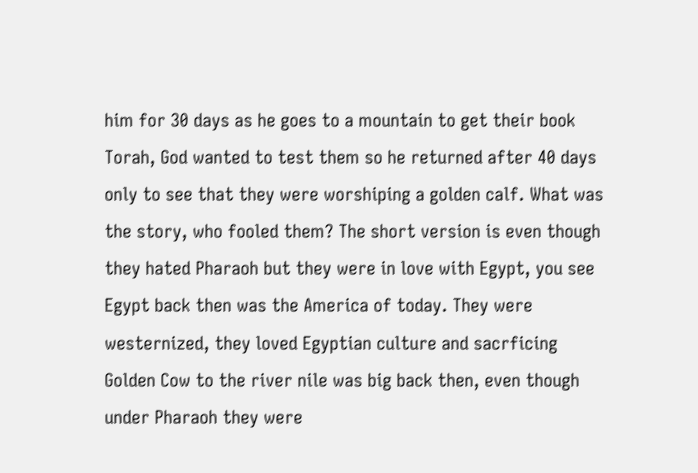him for 30 days as he goes to a mountain to get their book Torah, God wanted to test them so he returned after 40 days only to see that they were worshiping a golden calf. What was the story, who fooled them? The short version is even though they hated Pharaoh but they were in love with Egypt, you see Egypt back then was the America of today. They were westernized, they loved Egyptian culture and sacrficing Golden Cow to the river nile was big back then, even though under Pharaoh they were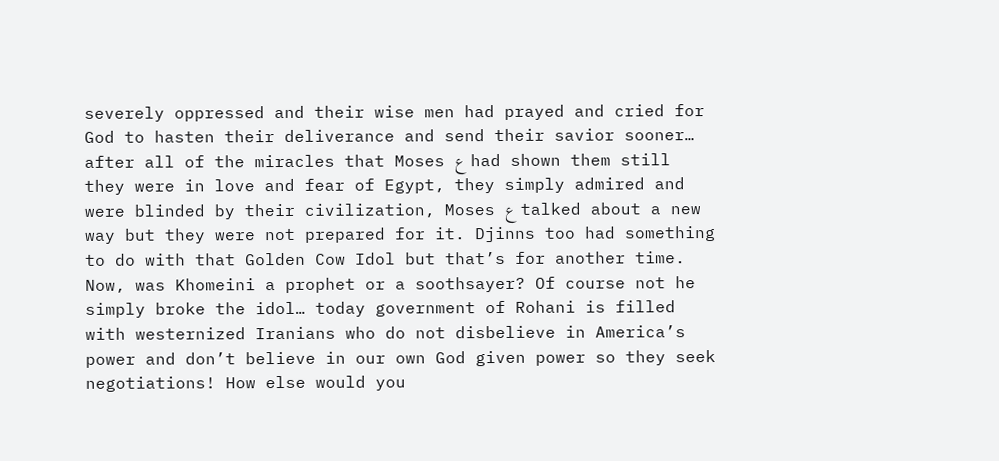severely oppressed and their wise men had prayed and cried for God to hasten their deliverance and send their savior sooner… after all of the miracles that Moses ع had shown them still they were in love and fear of Egypt, they simply admired and were blinded by their civilization, Moses ع talked about a new way but they were not prepared for it. Djinns too had something to do with that Golden Cow Idol but that’s for another time. Now, was Khomeini a prophet or a soothsayer? Of course not he simply broke the idol… today government of Rohani is filled with westernized Iranians who do not disbelieve in America’s power and don’t believe in our own God given power so they seek negotiations! How else would you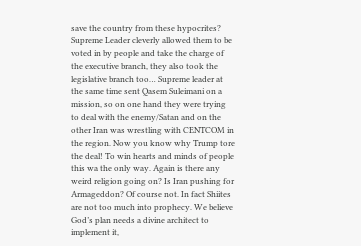save the country from these hypocrites? Supreme Leader cleverly allowed them to be voted in by people and take the charge of the executive branch, they also took the legislative branch too… Supreme leader at the same time sent Qasem Suleimani on a mission, so on one hand they were trying to deal with the enemy/Satan and on the other Iran was wrestling with CENTCOM in the region. Now you know why Trump tore the deal! To win hearts and minds of people this wa the only way. Again is there any weird religion going on? Is Iran pushing for Armageddon? Of course not. In fact Shiites are not too much into prophecy. We believe God’s plan needs a divine architect to implement it,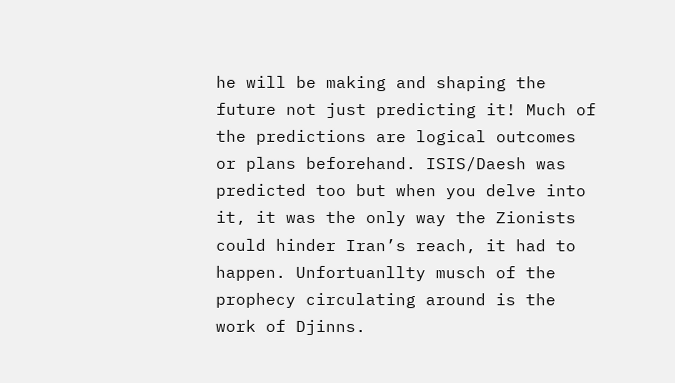he will be making and shaping the future not just predicting it! Much of the predictions are logical outcomes or plans beforehand. ISIS/Daesh was predicted too but when you delve into it, it was the only way the Zionists could hinder Iran’s reach, it had to happen. Unfortuanllty musch of the prophecy circulating around is the work of Djinns.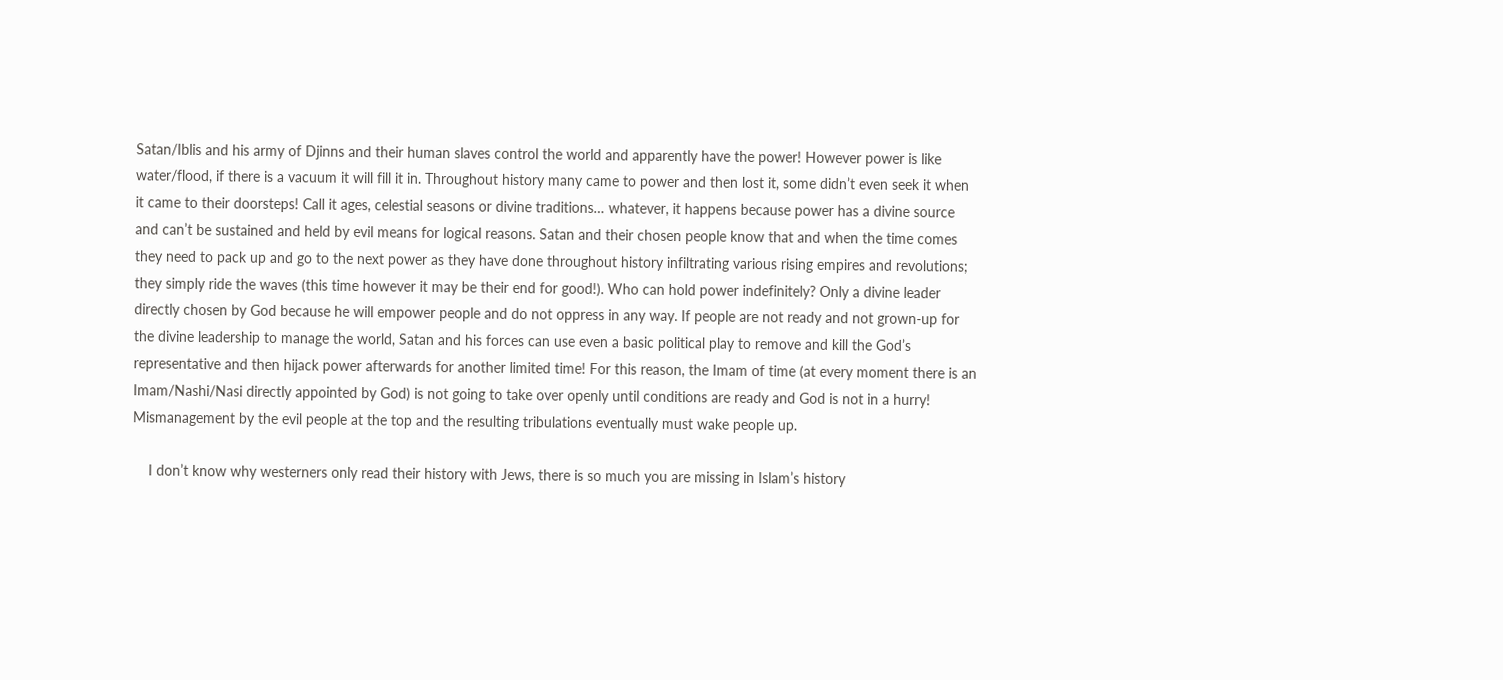Satan/Iblis and his army of Djinns and their human slaves control the world and apparently have the power! However power is like water/flood, if there is a vacuum it will fill it in. Throughout history many came to power and then lost it, some didn’t even seek it when it came to their doorsteps! Call it ages, celestial seasons or divine traditions… whatever, it happens because power has a divine source and can’t be sustained and held by evil means for logical reasons. Satan and their chosen people know that and when the time comes they need to pack up and go to the next power as they have done throughout history infiltrating various rising empires and revolutions; they simply ride the waves (this time however it may be their end for good!). Who can hold power indefinitely? Only a divine leader directly chosen by God because he will empower people and do not oppress in any way. If people are not ready and not grown-up for the divine leadership to manage the world, Satan and his forces can use even a basic political play to remove and kill the God’s representative and then hijack power afterwards for another limited time! For this reason, the Imam of time (at every moment there is an Imam/Nashi/Nasi directly appointed by God) is not going to take over openly until conditions are ready and God is not in a hurry! Mismanagement by the evil people at the top and the resulting tribulations eventually must wake people up.

    I don’t know why westerners only read their history with Jews, there is so much you are missing in Islam’s history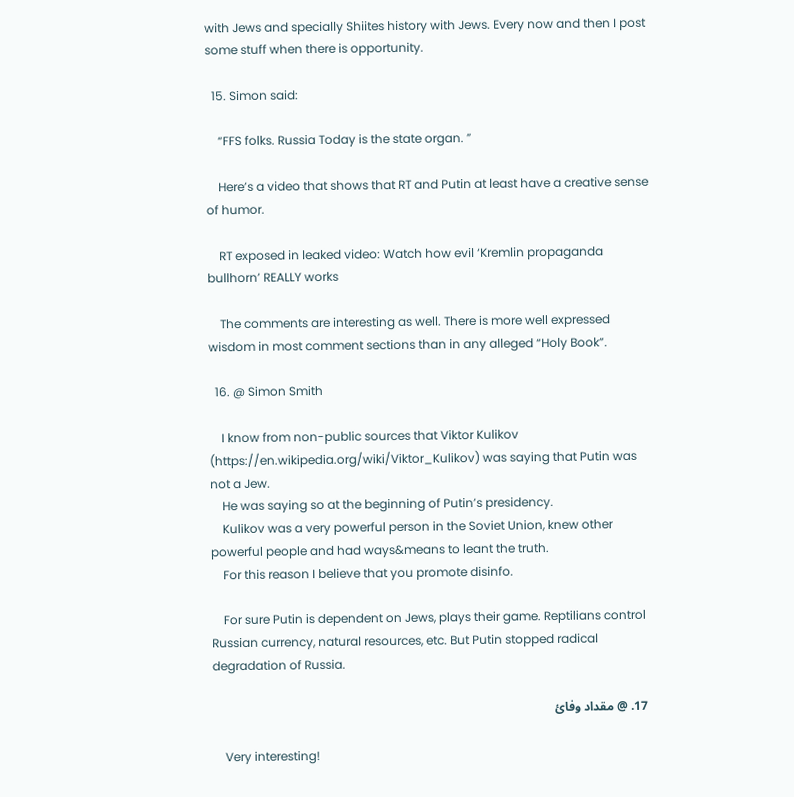with Jews and specially Shiites history with Jews. Every now and then I post some stuff when there is opportunity.

  15. Simon said:

    “FFS folks. Russia Today is the state organ. ”

    Here’s a video that shows that RT and Putin at least have a creative sense of humor.

    RT exposed in leaked video: Watch how evil ‘Kremlin propaganda bullhorn’ REALLY works

    The comments are interesting as well. There is more well expressed wisdom in most comment sections than in any alleged “Holy Book”.

  16. @ Simon Smith

    I know from non-public sources that Viktor Kulikov (https://en.wikipedia.org/wiki/Viktor_Kulikov) was saying that Putin was not a Jew.
    He was saying so at the beginning of Putin’s presidency.
    Kulikov was a very powerful person in the Soviet Union, knew other powerful people and had ways&means to leant the truth.
    For this reason I believe that you promote disinfo.

    For sure Putin is dependent on Jews, plays their game. Reptilians control Russian currency, natural resources, etc. But Putin stopped radical degradation of Russia.

  17. @ مقداد وفائ

    Very interesting!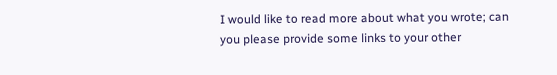I would like to read more about what you wrote; can you please provide some links to your other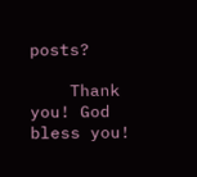posts?

    Thank you! God bless you!